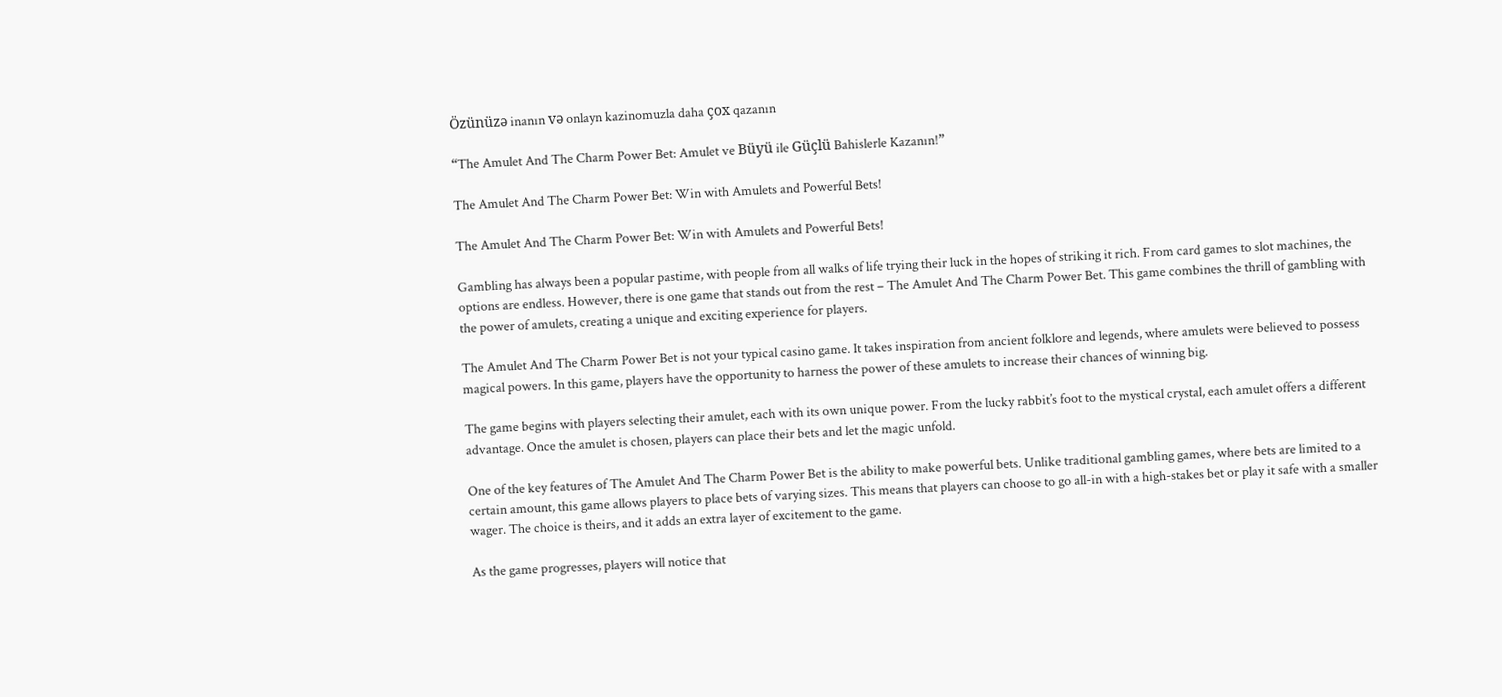Özünüzə inanın və onlayn kazinomuzla daha çox qazanın

“The Amulet And The Charm Power Bet: Amulet ve Büyü ile Güçlü Bahislerle Kazanın!”

The Amulet And The Charm Power Bet: Win with Amulets and Powerful Bets!

The Amulet And The Charm Power Bet: Win with Amulets and Powerful Bets!

Gambling has always been a popular pastime, with people from all walks of life trying their luck in the hopes of striking it rich. From card games to slot machines, the options are endless. However, there is one game that stands out from the rest – The Amulet And The Charm Power Bet. This game combines the thrill of gambling with the power of amulets, creating a unique and exciting experience for players.

The Amulet And The Charm Power Bet is not your typical casino game. It takes inspiration from ancient folklore and legends, where amulets were believed to possess magical powers. In this game, players have the opportunity to harness the power of these amulets to increase their chances of winning big.

The game begins with players selecting their amulet, each with its own unique power. From the lucky rabbit’s foot to the mystical crystal, each amulet offers a different advantage. Once the amulet is chosen, players can place their bets and let the magic unfold.

One of the key features of The Amulet And The Charm Power Bet is the ability to make powerful bets. Unlike traditional gambling games, where bets are limited to a certain amount, this game allows players to place bets of varying sizes. This means that players can choose to go all-in with a high-stakes bet or play it safe with a smaller wager. The choice is theirs, and it adds an extra layer of excitement to the game.

As the game progresses, players will notice that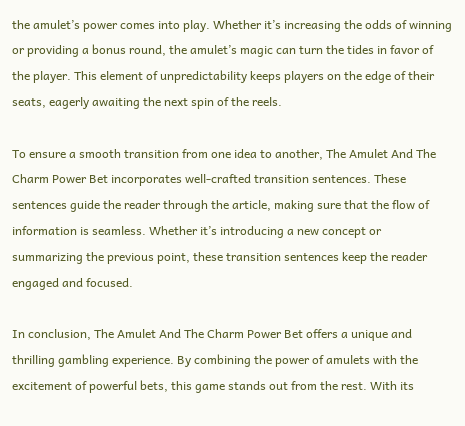the amulet’s power comes into play. Whether it’s increasing the odds of winning or providing a bonus round, the amulet’s magic can turn the tides in favor of the player. This element of unpredictability keeps players on the edge of their seats, eagerly awaiting the next spin of the reels.

To ensure a smooth transition from one idea to another, The Amulet And The Charm Power Bet incorporates well-crafted transition sentences. These sentences guide the reader through the article, making sure that the flow of information is seamless. Whether it’s introducing a new concept or summarizing the previous point, these transition sentences keep the reader engaged and focused.

In conclusion, The Amulet And The Charm Power Bet offers a unique and thrilling gambling experience. By combining the power of amulets with the excitement of powerful bets, this game stands out from the rest. With its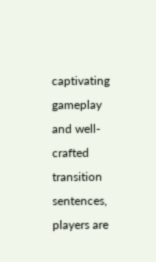captivating gameplay and well-crafted transition sentences, players are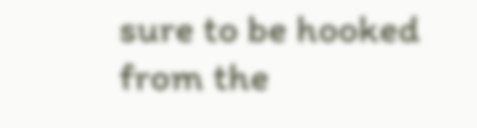sure to be hooked from the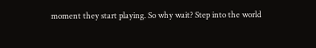moment they start playing. So why wait? Step into the world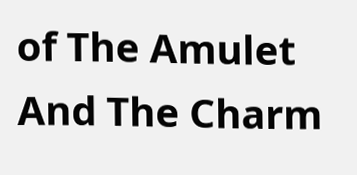of The Amulet And The Charm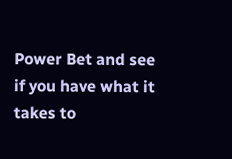Power Bet and see if you have what it takes to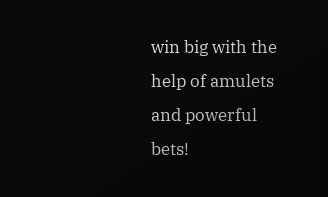win big with the help of amulets and powerful bets!